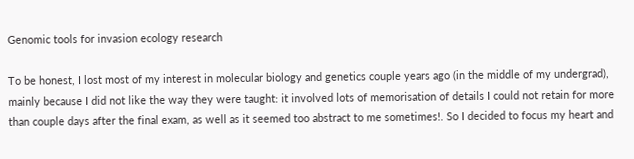Genomic tools for invasion ecology research

To be honest, I lost most of my interest in molecular biology and genetics couple years ago (in the middle of my undergrad), mainly because I did not like the way they were taught: it involved lots of memorisation of details I could not retain for more than couple days after the final exam, as well as it seemed too abstract to me sometimes!. So I decided to focus my heart and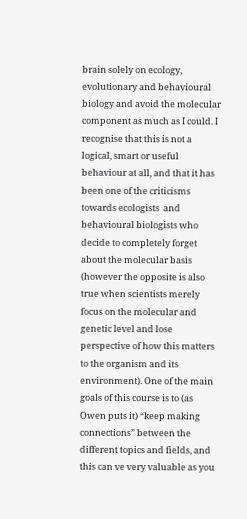brain solely on ecology, evolutionary and behavioural biology and avoid the molecular component as much as I could. I recognise that this is not a logical, smart or useful behaviour at all, and that it has been one of the criticisms towards ecologists  and behavioural biologists who decide to completely forget about the molecular basis (however the opposite is also true when scientists merely focus on the molecular and genetic level and lose perspective of how this matters to the organism and its environment). One of the main goals of this course is to (as Owen puts it) “keep making connections” between the different topics and fields, and this can ve very valuable as you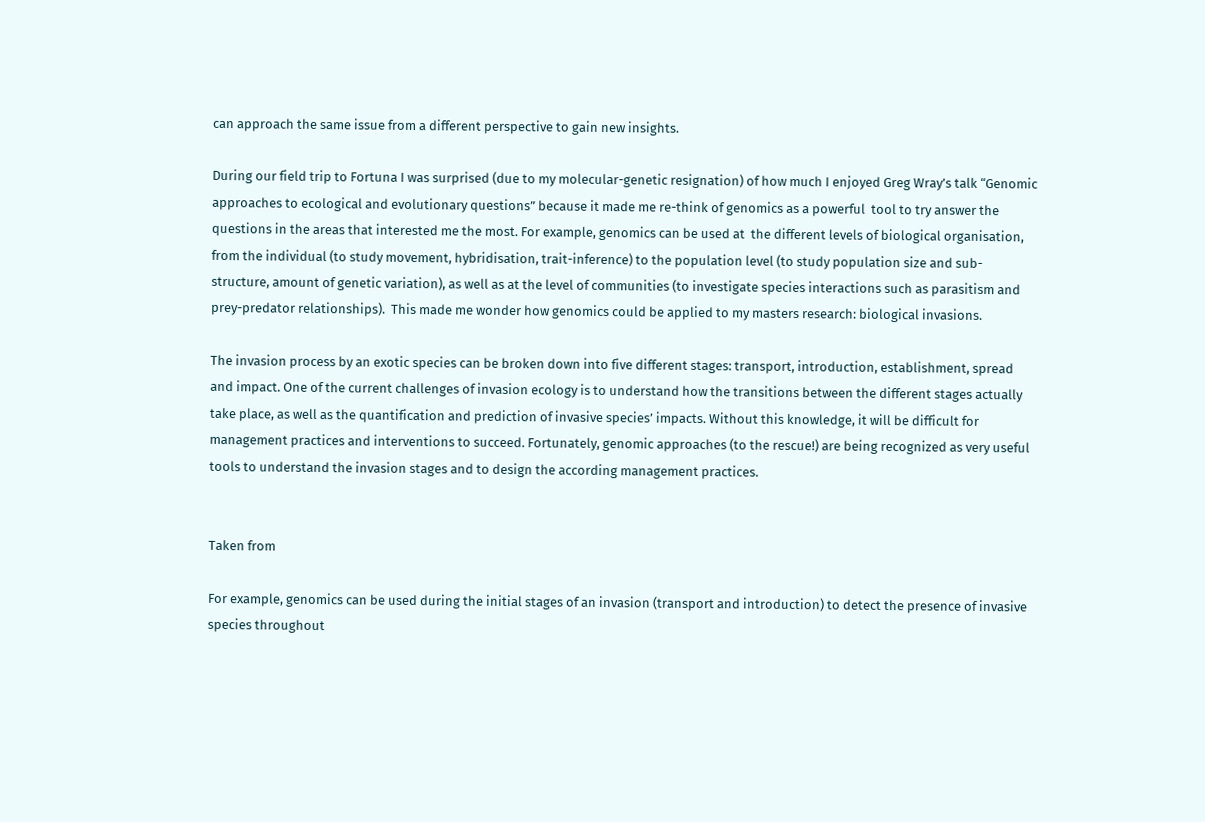can approach the same issue from a different perspective to gain new insights.

During our field trip to Fortuna I was surprised (due to my molecular-genetic resignation) of how much I enjoyed Greg Wray’s talk “Genomic approaches to ecological and evolutionary questions” because it made me re-think of genomics as a powerful  tool to try answer the questions in the areas that interested me the most. For example, genomics can be used at  the different levels of biological organisation, from the individual (to study movement, hybridisation, trait-inference) to the population level (to study population size and sub-structure, amount of genetic variation), as well as at the level of communities (to investigate species interactions such as parasitism and prey-predator relationships).  This made me wonder how genomics could be applied to my masters research: biological invasions.

The invasion process by an exotic species can be broken down into five different stages: transport, introduction, establishment, spread and impact. One of the current challenges of invasion ecology is to understand how the transitions between the different stages actually take place, as well as the quantification and prediction of invasive species’ impacts. Without this knowledge, it will be difficult for management practices and interventions to succeed. Fortunately, genomic approaches (to the rescue!) are being recognized as very useful tools to understand the invasion stages and to design the according management practices.


Taken from

For example, genomics can be used during the initial stages of an invasion (transport and introduction) to detect the presence of invasive species throughout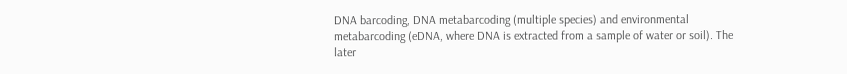DNA barcoding, DNA metabarcoding (multiple species) and environmental metabarcoding (eDNA, where DNA is extracted from a sample of water or soil). The later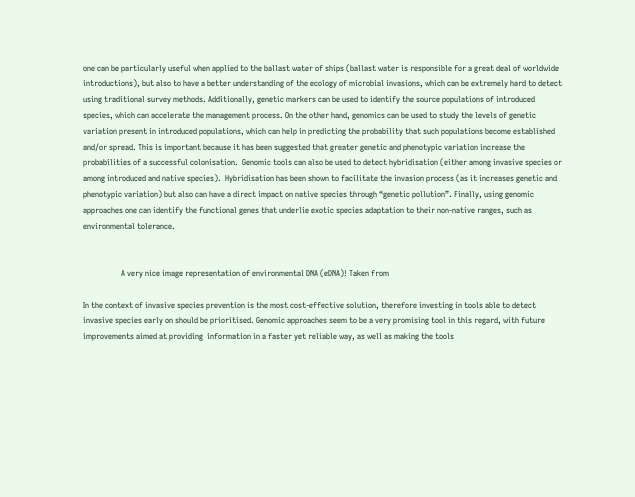one can be particularly useful when applied to the ballast water of ships (ballast water is responsible for a great deal of worldwide introductions), but also to have a better understanding of the ecology of microbial invasions, which can be extremely hard to detect using traditional survey methods. Additionally, genetic markers can be used to identify the source populations of introduced species, which can accelerate the management process. On the other hand, genomics can be used to study the levels of genetic variation present in introduced populations, which can help in predicting the probability that such populations become established and/or spread. This is important because it has been suggested that greater genetic and phenotypic variation increase the probabilities of a successful colonisation.  Genomic tools can also be used to detect hybridisation (either among invasive species or among introduced and native species).  Hybridisation has been shown to facilitate the invasion process (as it increases genetic and phenotypic variation) but also can have a direct impact on native species through “genetic pollution”. Finally, using genomic approaches one can identify the functional genes that underlie exotic species adaptation to their non-native ranges, such as environmental tolerance.


                   A very nice image representation of environmental DNA (eDNA)! Taken from

In the context of invasive species prevention is the most cost-effective solution, therefore investing in tools able to detect invasive species early on should be prioritised. Genomic approaches seem to be a very promising tool in this regard, with future improvements aimed at providing  information in a faster yet reliable way, as well as making the tools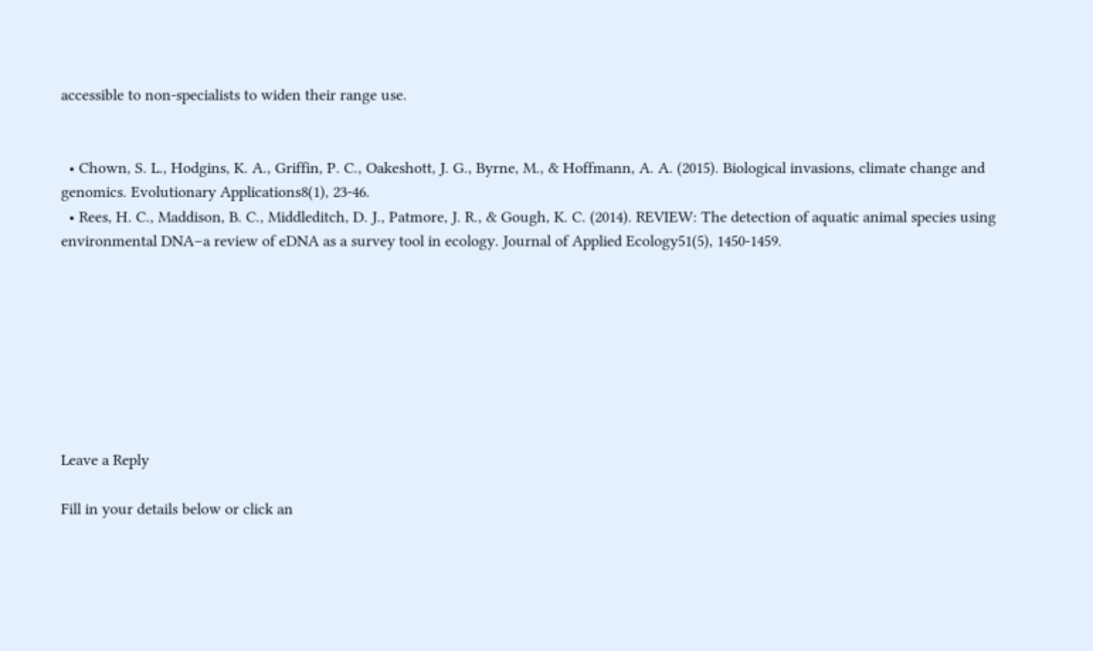accessible to non-specialists to widen their range use.


  • Chown, S. L., Hodgins, K. A., Griffin, P. C., Oakeshott, J. G., Byrne, M., & Hoffmann, A. A. (2015). Biological invasions, climate change and genomics. Evolutionary Applications8(1), 23-46.
  • Rees, H. C., Maddison, B. C., Middleditch, D. J., Patmore, J. R., & Gough, K. C. (2014). REVIEW: The detection of aquatic animal species using environmental DNA–a review of eDNA as a survey tool in ecology. Journal of Applied Ecology51(5), 1450-1459.








Leave a Reply

Fill in your details below or click an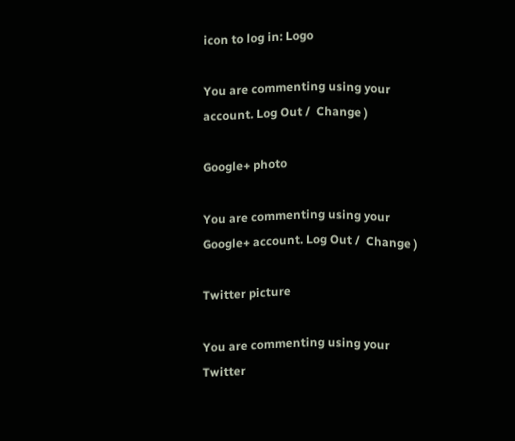icon to log in: Logo

You are commenting using your account. Log Out /  Change )

Google+ photo

You are commenting using your Google+ account. Log Out /  Change )

Twitter picture

You are commenting using your Twitter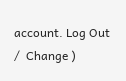account. Log Out /  Change )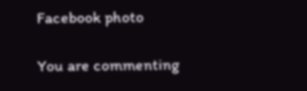Facebook photo

You are commenting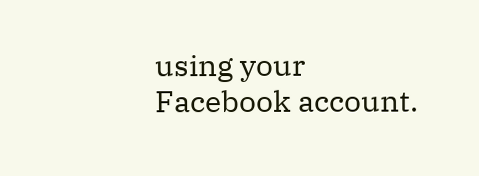using your Facebook account.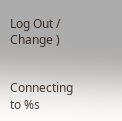Log Out /  Change )


Connecting to %s